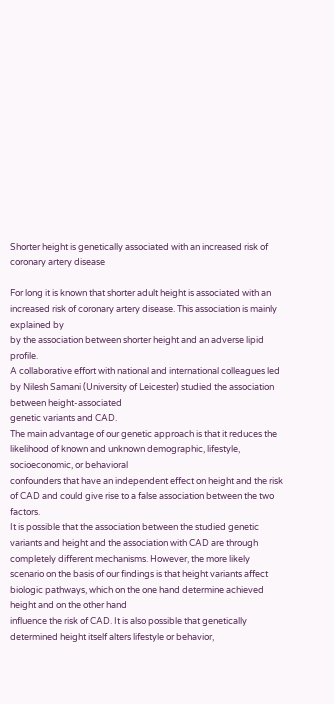Shorter height is genetically associated with an increased risk of coronary artery disease

For long it is known that shorter adult height is associated with an increased risk of coronary artery disease. This association is mainly explained by
by the association between shorter height and an adverse lipid profile.
A collaborative effort with national and international colleagues led by Nilesh Samani (University of Leicester) studied the association between height-associated
genetic variants and CAD.
The main advantage of our genetic approach is that it reduces the likelihood of known and unknown demographic, lifestyle, socioeconomic, or behavioral
confounders that have an independent effect on height and the risk of CAD and could give rise to a false association between the two factors.
It is possible that the association between the studied genetic variants and height and the association with CAD are through completely different mechanisms. However, the more likely scenario on the basis of our findings is that height variants affect biologic pathways, which on the one hand determine achieved height and on the other hand
influence the risk of CAD. It is also possible that genetically determined height itself alters lifestyle or behavior,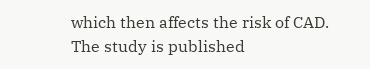which then affects the risk of CAD.
The study is published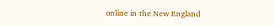online in the New England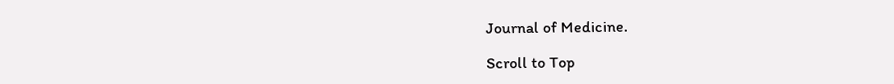Journal of Medicine.

Scroll to Top